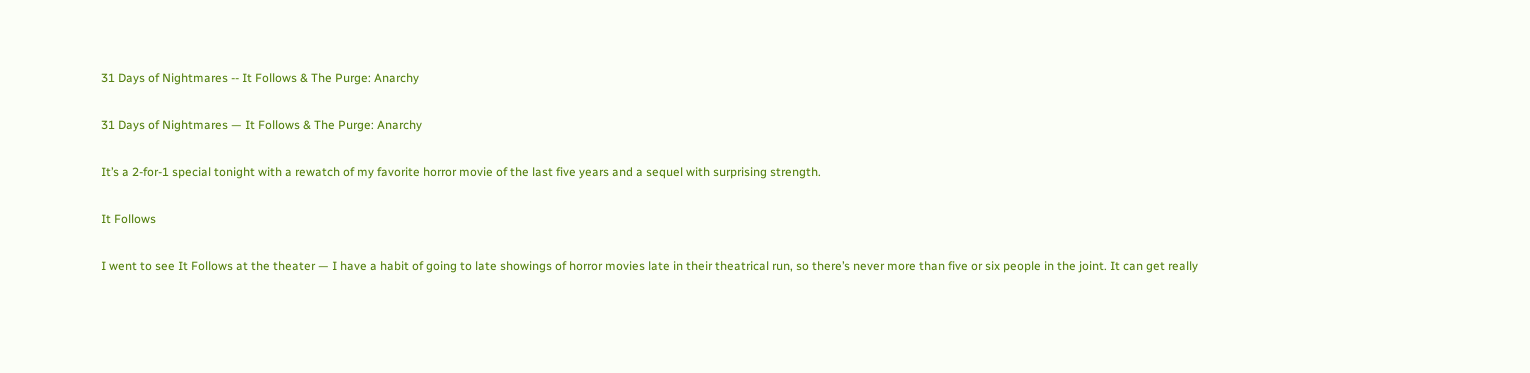31 Days of Nightmares -- It Follows & The Purge: Anarchy

31 Days of Nightmares — It Follows & The Purge: Anarchy

It’s a 2-for-1 special tonight with a rewatch of my favorite horror movie of the last five years and a sequel with surprising strength.

It Follows

I went to see It Follows at the theater — I have a habit of going to late showings of horror movies late in their theatrical run, so there’s never more than five or six people in the joint. It can get really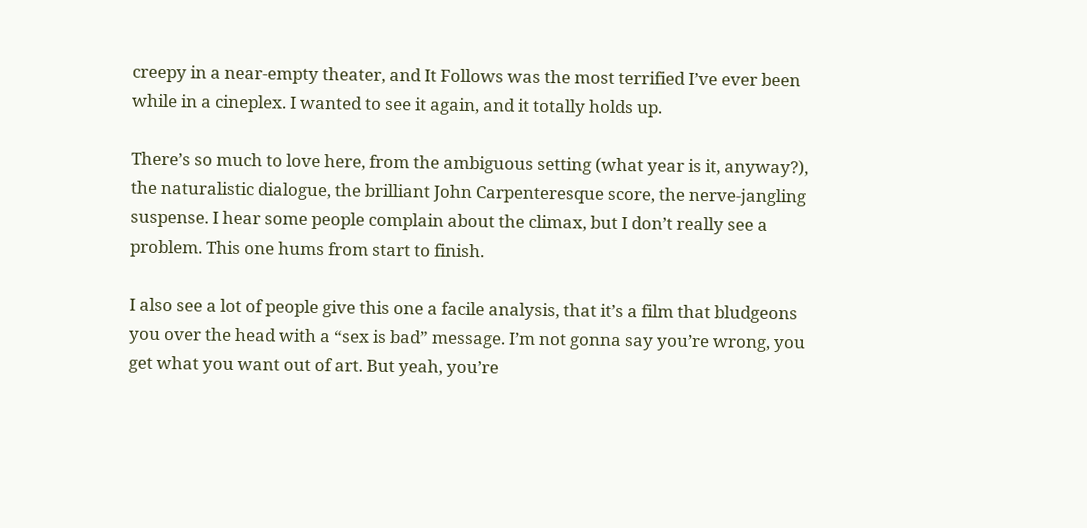creepy in a near-empty theater, and It Follows was the most terrified I’ve ever been while in a cineplex. I wanted to see it again, and it totally holds up.

There’s so much to love here, from the ambiguous setting (what year is it, anyway?), the naturalistic dialogue, the brilliant John Carpenteresque score, the nerve-jangling suspense. I hear some people complain about the climax, but I don’t really see a problem. This one hums from start to finish.

I also see a lot of people give this one a facile analysis, that it’s a film that bludgeons you over the head with a “sex is bad” message. I’m not gonna say you’re wrong, you get what you want out of art. But yeah, you’re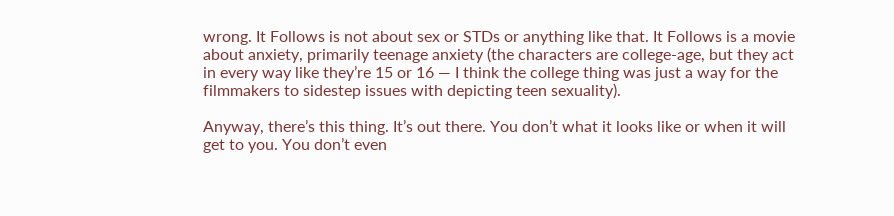wrong. It Follows is not about sex or STDs or anything like that. It Follows is a movie about anxiety, primarily teenage anxiety (the characters are college-age, but they act in every way like they’re 15 or 16 — I think the college thing was just a way for the filmmakers to sidestep issues with depicting teen sexuality).

Anyway, there’s this thing. It’s out there. You don’t what it looks like or when it will get to you. You don’t even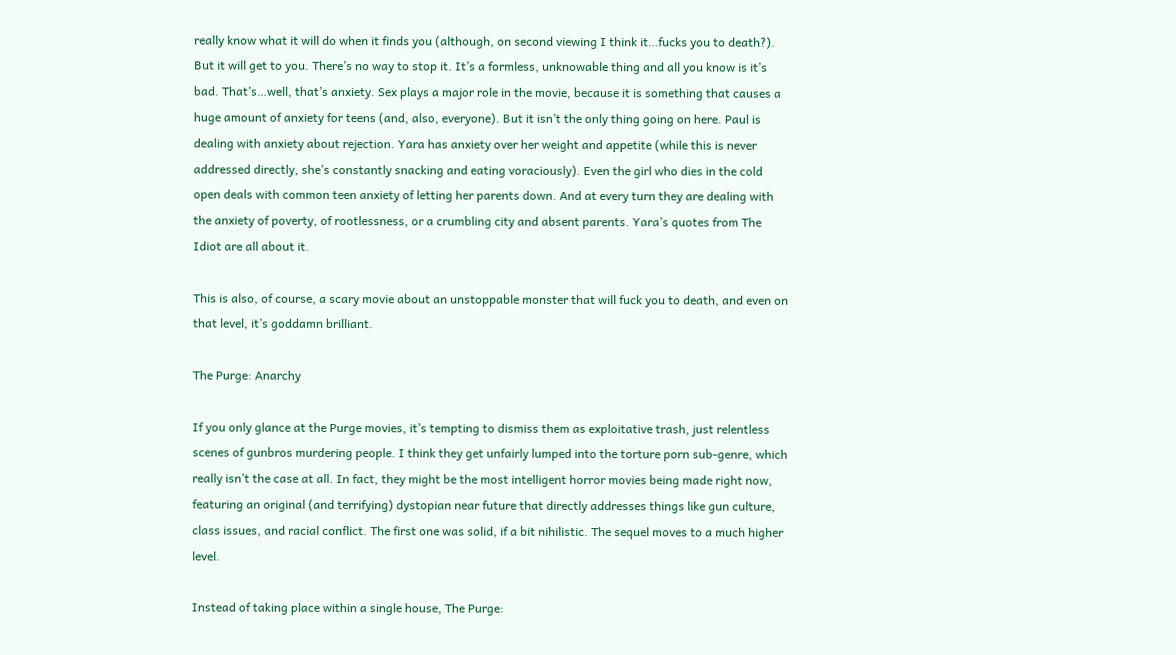really know what it will do when it finds you (although, on second viewing I think it…fucks you to death?). But it will get to you. There’s no way to stop it. It’s a formless, unknowable thing and all you know is it’s bad. That’s…well, that’s anxiety. Sex plays a major role in the movie, because it is something that causes a huge amount of anxiety for teens (and, also, everyone). But it isn’t the only thing going on here. Paul is dealing with anxiety about rejection. Yara has anxiety over her weight and appetite (while this is never addressed directly, she’s constantly snacking and eating voraciously). Even the girl who dies in the cold open deals with common teen anxiety of letting her parents down. And at every turn they are dealing with the anxiety of poverty, of rootlessness, or a crumbling city and absent parents. Yara’s quotes from The Idiot are all about it.

This is also, of course, a scary movie about an unstoppable monster that will fuck you to death, and even on that level, it’s goddamn brilliant.

The Purge: Anarchy

If you only glance at the Purge movies, it’s tempting to dismiss them as exploitative trash, just relentless scenes of gunbros murdering people. I think they get unfairly lumped into the torture porn sub-genre, which really isn’t the case at all. In fact, they might be the most intelligent horror movies being made right now, featuring an original (and terrifying) dystopian near future that directly addresses things like gun culture, class issues, and racial conflict. The first one was solid, if a bit nihilistic. The sequel moves to a much higher level.

Instead of taking place within a single house, The Purge: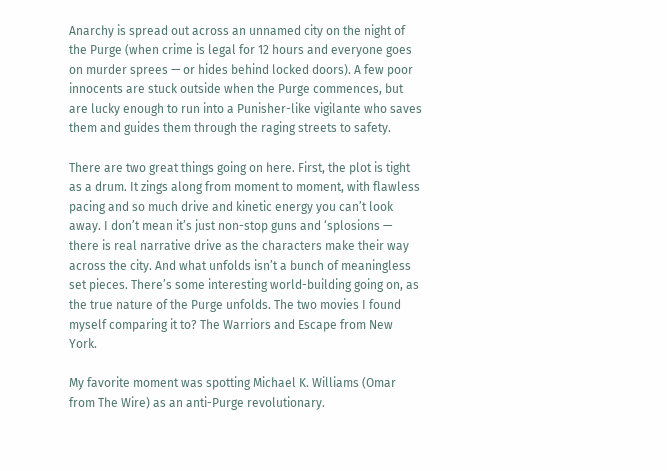Anarchy is spread out across an unnamed city on the night of the Purge (when crime is legal for 12 hours and everyone goes on murder sprees — or hides behind locked doors). A few poor innocents are stuck outside when the Purge commences, but are lucky enough to run into a Punisher-like vigilante who saves them and guides them through the raging streets to safety.

There are two great things going on here. First, the plot is tight as a drum. It zings along from moment to moment, with flawless pacing and so much drive and kinetic energy you can’t look away. I don’t mean it’s just non-stop guns and ‘splosions — there is real narrative drive as the characters make their way across the city. And what unfolds isn’t a bunch of meaningless set pieces. There’s some interesting world-building going on, as the true nature of the Purge unfolds. The two movies I found myself comparing it to? The Warriors and Escape from New York.

My favorite moment was spotting Michael K. Williams (Omar from The Wire) as an anti-Purge revolutionary.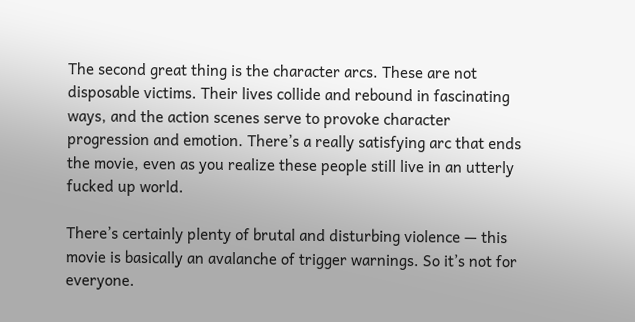The second great thing is the character arcs. These are not disposable victims. Their lives collide and rebound in fascinating ways, and the action scenes serve to provoke character progression and emotion. There’s a really satisfying arc that ends the movie, even as you realize these people still live in an utterly fucked up world.

There’s certainly plenty of brutal and disturbing violence — this movie is basically an avalanche of trigger warnings. So it’s not for everyone.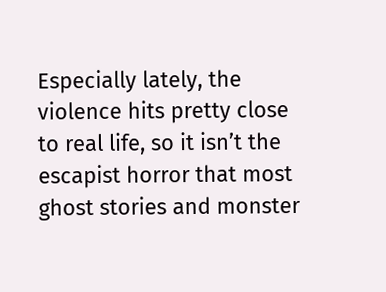Especially lately, the violence hits pretty close to real life, so it isn’t the escapist horror that most ghost stories and monster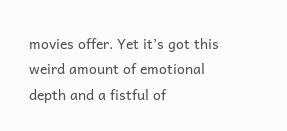movies offer. Yet it’s got this weird amount of emotional depth and a fistful of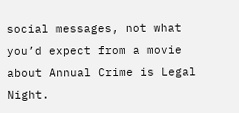social messages, not what you’d expect from a movie about Annual Crime is Legal Night.